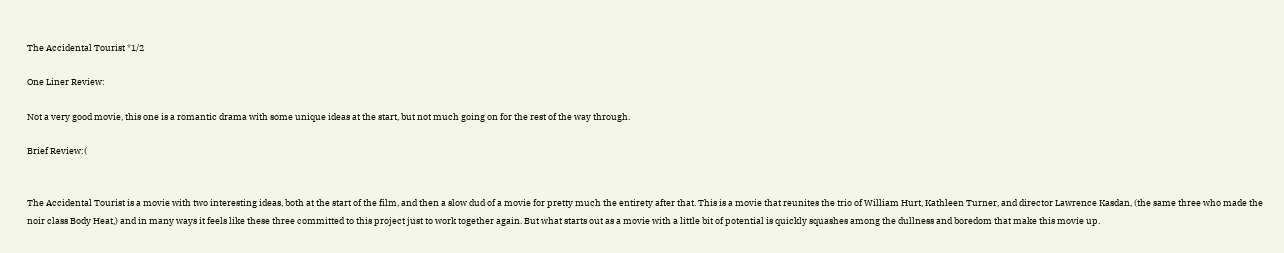The Accidental Tourist *1/2

One Liner Review:

Not a very good movie, this one is a romantic drama with some unique ideas at the start, but not much going on for the rest of the way through.

Brief Review:(


The Accidental Tourist is a movie with two interesting ideas, both at the start of the film, and then a slow dud of a movie for pretty much the entirety after that. This is a movie that reunites the trio of William Hurt, Kathleen Turner, and director Lawrence Kasdan, (the same three who made the noir class Body Heat,) and in many ways it feels like these three committed to this project just to work together again. But what starts out as a movie with a little bit of potential is quickly squashes among the dullness and boredom that make this movie up.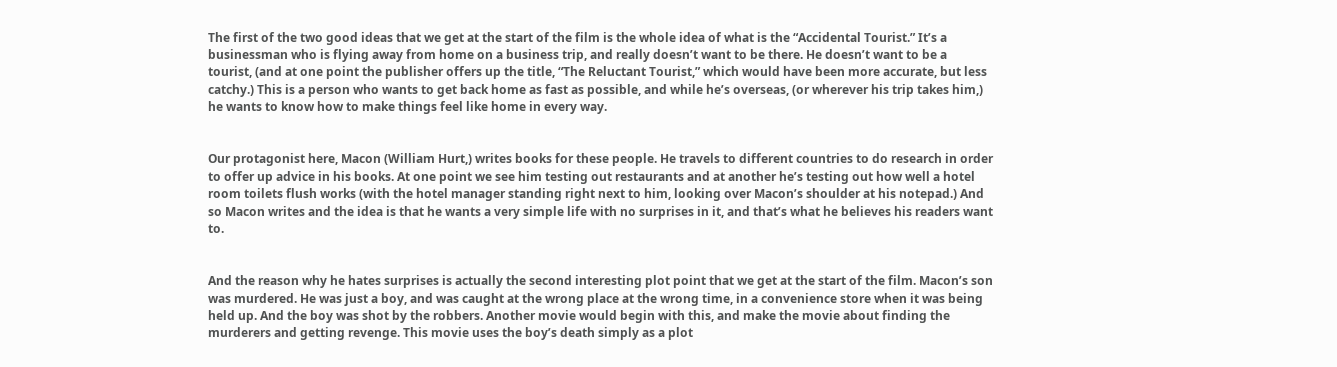The first of the two good ideas that we get at the start of the film is the whole idea of what is the “Accidental Tourist.” It’s a businessman who is flying away from home on a business trip, and really doesn’t want to be there. He doesn’t want to be a tourist, (and at one point the publisher offers up the title, “The Reluctant Tourist,” which would have been more accurate, but less catchy.) This is a person who wants to get back home as fast as possible, and while he’s overseas, (or wherever his trip takes him,) he wants to know how to make things feel like home in every way.


Our protagonist here, Macon (William Hurt,) writes books for these people. He travels to different countries to do research in order to offer up advice in his books. At one point we see him testing out restaurants and at another he’s testing out how well a hotel room toilets flush works (with the hotel manager standing right next to him, looking over Macon’s shoulder at his notepad.) And so Macon writes and the idea is that he wants a very simple life with no surprises in it, and that’s what he believes his readers want to.


And the reason why he hates surprises is actually the second interesting plot point that we get at the start of the film. Macon’s son was murdered. He was just a boy, and was caught at the wrong place at the wrong time, in a convenience store when it was being held up. And the boy was shot by the robbers. Another movie would begin with this, and make the movie about finding the murderers and getting revenge. This movie uses the boy’s death simply as a plot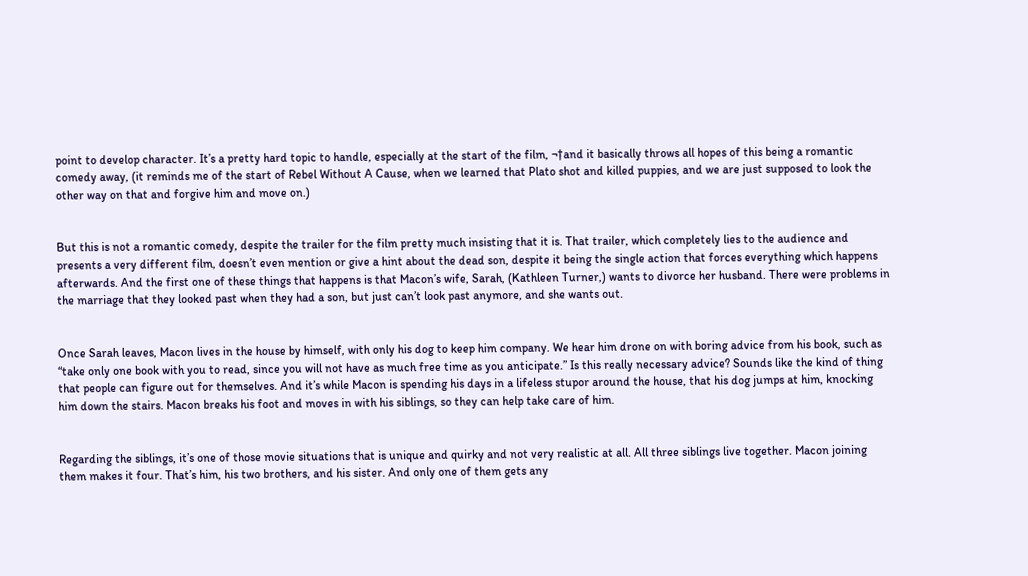point to develop character. It’s a pretty hard topic to handle, especially at the start of the film, ¬†and it basically throws all hopes of this being a romantic comedy away, (it reminds me of the start of Rebel Without A Cause, when we learned that Plato shot and killed puppies, and we are just supposed to look the other way on that and forgive him and move on.)


But this is not a romantic comedy, despite the trailer for the film pretty much insisting that it is. That trailer, which completely lies to the audience and presents a very different film, doesn’t even mention or give a hint about the dead son, despite it being the single action that forces everything which happens afterwards. And the first one of these things that happens is that Macon’s wife, Sarah, (Kathleen Turner,) wants to divorce her husband. There were problems in the marriage that they looked past when they had a son, but just can’t look past anymore, and she wants out.


Once Sarah leaves, Macon lives in the house by himself, with only his dog to keep him company. We hear him drone on with boring advice from his book, such as “take only one book with you to read, since you will not have as much free time as you anticipate.” Is this really necessary advice? Sounds like the kind of thing that people can figure out for themselves. And it’s while Macon is spending his days in a lifeless stupor around the house, that his dog jumps at him, knocking him down the stairs. Macon breaks his foot and moves in with his siblings, so they can help take care of him.


Regarding the siblings, it’s one of those movie situations that is unique and quirky and not very realistic at all. All three siblings live together. Macon joining them makes it four. That’s him, his two brothers, and his sister. And only one of them gets any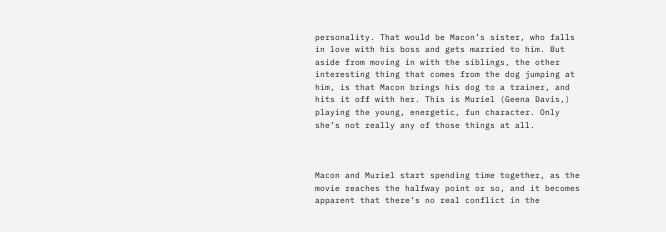personality. That would be Macon’s sister, who falls in love with his boss and gets married to him. But aside from moving in with the siblings, the other interesting thing that comes from the dog jumping at him, is that Macon brings his dog to a trainer, and hits it off with her. This is Muriel (Geena Davis,) playing the young, energetic, fun character. Only she’s not really any of those things at all.



Macon and Muriel start spending time together, as the movie reaches the halfway point or so, and it becomes apparent that there’s no real conflict in the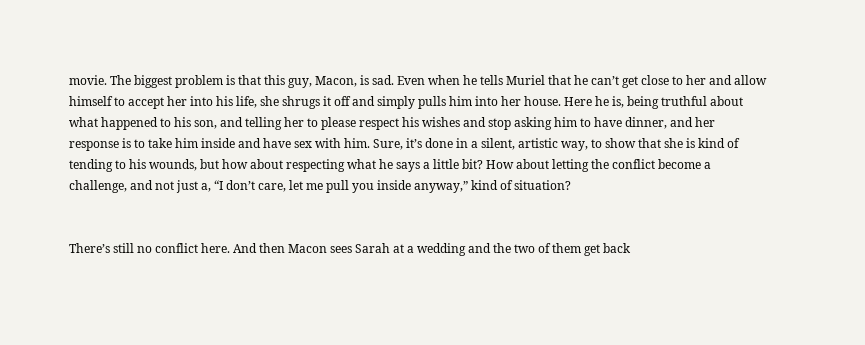movie. The biggest problem is that this guy, Macon, is sad. Even when he tells Muriel that he can’t get close to her and allow himself to accept her into his life, she shrugs it off and simply pulls him into her house. Here he is, being truthful about what happened to his son, and telling her to please respect his wishes and stop asking him to have dinner, and her response is to take him inside and have sex with him. Sure, it’s done in a silent, artistic way, to show that she is kind of tending to his wounds, but how about respecting what he says a little bit? How about letting the conflict become a challenge, and not just a, “I don’t care, let me pull you inside anyway,” kind of situation?


There’s still no conflict here. And then Macon sees Sarah at a wedding and the two of them get back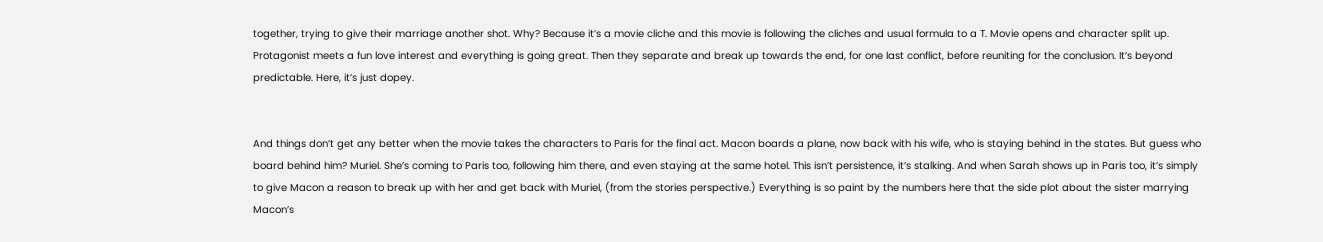together, trying to give their marriage another shot. Why? Because it’s a movie cliche and this movie is following the cliches and usual formula to a T. Movie opens and character split up. Protagonist meets a fun love interest and everything is going great. Then they separate and break up towards the end, for one last conflict, before reuniting for the conclusion. It’s beyond predictable. Here, it’s just dopey.


And things don’t get any better when the movie takes the characters to Paris for the final act. Macon boards a plane, now back with his wife, who is staying behind in the states. But guess who board behind him? Muriel. She’s coming to Paris too, following him there, and even staying at the same hotel. This isn’t persistence, it’s stalking. And when Sarah shows up in Paris too, it’s simply to give Macon a reason to break up with her and get back with Muriel, (from the stories perspective.) Everything is so paint by the numbers here that the side plot about the sister marrying Macon’s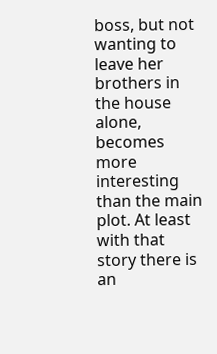boss, but not wanting to leave her brothers in the house alone, becomes more interesting than the main plot. At least with that story there is an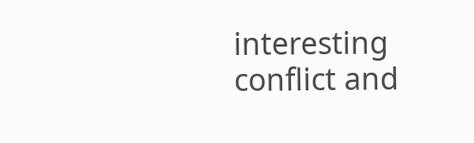interesting conflict and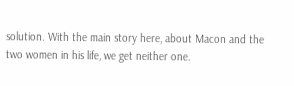solution. With the main story here, about Macon and the two women in his life, we get neither one.